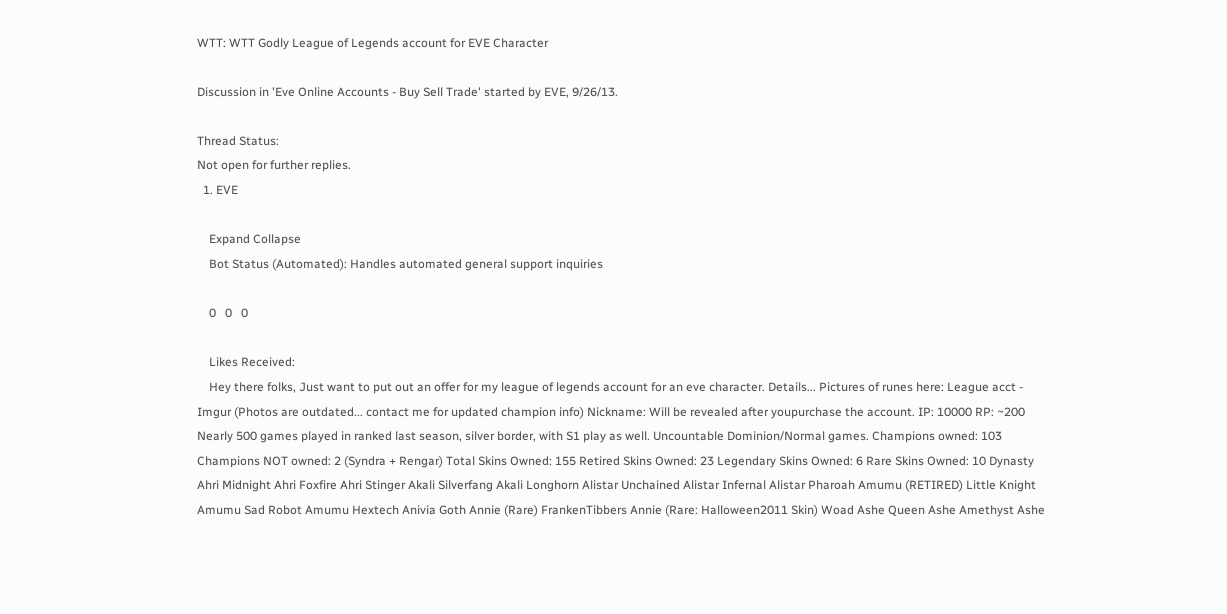WTT: WTT Godly League of Legends account for EVE Character

Discussion in 'Eve Online Accounts - Buy Sell Trade' started by EVE, 9/26/13.

Thread Status:
Not open for further replies.
  1. EVE

    Expand Collapse
    Bot Status (Automated): Handles automated general support inquiries

    0   0   0

    Likes Received:
    Hey there folks, Just want to put out an offer for my league of legends account for an eve character. Details... Pictures of runes here: League acct - Imgur (Photos are outdated... contact me for updated champion info) Nickname: Will be revealed after youpurchase the account. IP: 10000 RP: ~200 Nearly 500 games played in ranked last season, silver border, with S1 play as well. Uncountable Dominion/Normal games. Champions owned: 103 Champions NOT owned: 2 (Syndra + Rengar) Total Skins Owned: 155 Retired Skins Owned: 23 Legendary Skins Owned: 6 Rare Skins Owned: 10 Dynasty Ahri Midnight Ahri Foxfire Ahri Stinger Akali Silverfang Akali Longhorn Alistar Unchained Alistar Infernal Alistar Pharoah Amumu (RETIRED) Little Knight Amumu Sad Robot Amumu Hextech Anivia Goth Annie (Rare) FrankenTibbers Annie (Rare: Halloween2011 Skin) Woad Ashe Queen Ashe Amethyst Ashe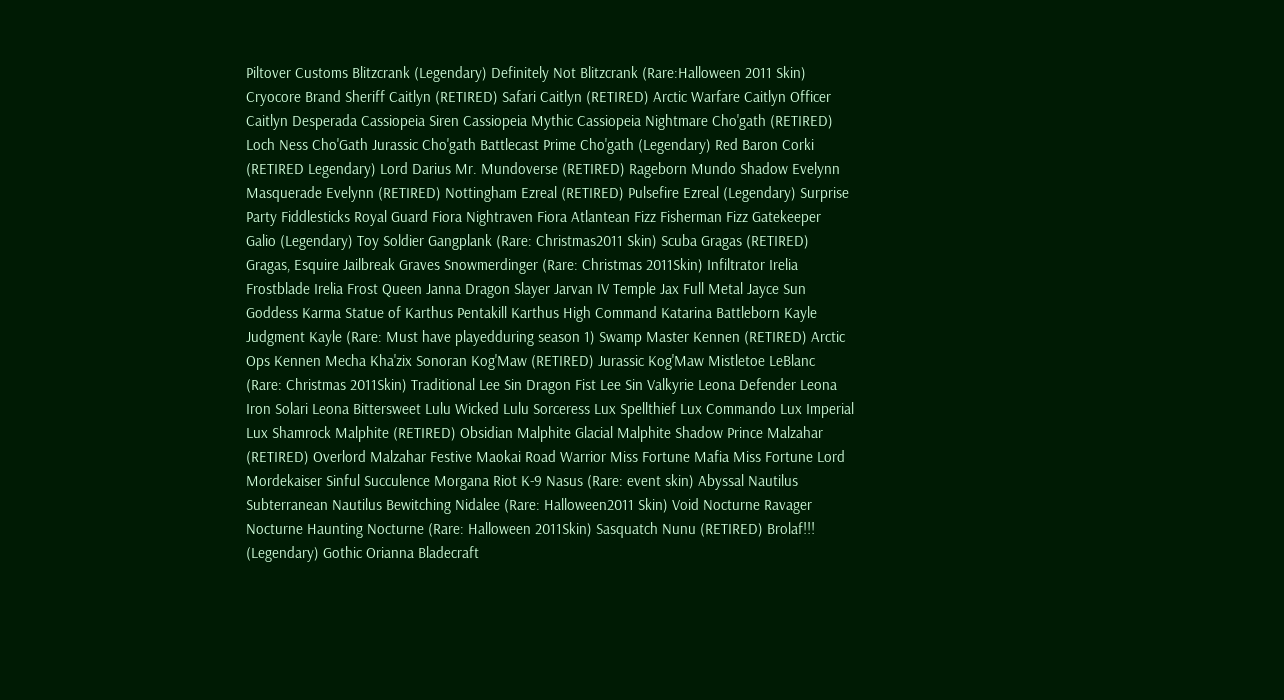Piltover Customs Blitzcrank (Legendary) Definitely Not Blitzcrank (Rare:Halloween 2011 Skin) Cryocore Brand Sheriff Caitlyn (RETIRED) Safari Caitlyn (RETIRED) Arctic Warfare Caitlyn Officer Caitlyn Desperada Cassiopeia Siren Cassiopeia Mythic Cassiopeia Nightmare Cho'gath (RETIRED) Loch Ness Cho'Gath Jurassic Cho'gath Battlecast Prime Cho'gath (Legendary) Red Baron Corki (RETIRED Legendary) Lord Darius Mr. Mundoverse (RETIRED) Rageborn Mundo Shadow Evelynn Masquerade Evelynn (RETIRED) Nottingham Ezreal (RETIRED) Pulsefire Ezreal (Legendary) Surprise Party Fiddlesticks Royal Guard Fiora Nightraven Fiora Atlantean Fizz Fisherman Fizz Gatekeeper Galio (Legendary) Toy Soldier Gangplank (Rare: Christmas2011 Skin) Scuba Gragas (RETIRED) Gragas, Esquire Jailbreak Graves Snowmerdinger (Rare: Christmas 2011Skin) Infiltrator Irelia Frostblade Irelia Frost Queen Janna Dragon Slayer Jarvan IV Temple Jax Full Metal Jayce Sun Goddess Karma Statue of Karthus Pentakill Karthus High Command Katarina Battleborn Kayle Judgment Kayle (Rare: Must have playedduring season 1) Swamp Master Kennen (RETIRED) Arctic Ops Kennen Mecha Kha'zix Sonoran Kog'Maw (RETIRED) Jurassic Kog'Maw Mistletoe LeBlanc (Rare: Christmas 2011Skin) Traditional Lee Sin Dragon Fist Lee Sin Valkyrie Leona Defender Leona Iron Solari Leona Bittersweet Lulu Wicked Lulu Sorceress Lux Spellthief Lux Commando Lux Imperial Lux Shamrock Malphite (RETIRED) Obsidian Malphite Glacial Malphite Shadow Prince Malzahar (RETIRED) Overlord Malzahar Festive Maokai Road Warrior Miss Fortune Mafia Miss Fortune Lord Mordekaiser Sinful Succulence Morgana Riot K-9 Nasus (Rare: event skin) Abyssal Nautilus Subterranean Nautilus Bewitching Nidalee (Rare: Halloween2011 Skin) Void Nocturne Ravager Nocturne Haunting Nocturne (Rare: Halloween 2011Skin) Sasquatch Nunu (RETIRED) Brolaf!!! (Legendary) Gothic Orianna Bladecraft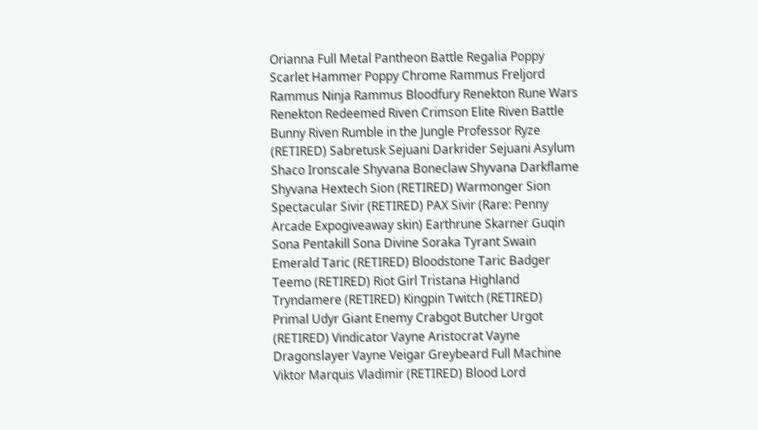Orianna Full Metal Pantheon Battle Regalia Poppy Scarlet Hammer Poppy Chrome Rammus Freljord Rammus Ninja Rammus Bloodfury Renekton Rune Wars Renekton Redeemed Riven Crimson Elite Riven Battle Bunny Riven Rumble in the Jungle Professor Ryze (RETIRED) Sabretusk Sejuani Darkrider Sejuani Asylum Shaco Ironscale Shyvana Boneclaw Shyvana Darkflame Shyvana Hextech Sion (RETIRED) Warmonger Sion Spectacular Sivir (RETIRED) PAX Sivir (Rare: Penny Arcade Expogiveaway skin) Earthrune Skarner Guqin Sona Pentakill Sona Divine Soraka Tyrant Swain Emerald Taric (RETIRED) Bloodstone Taric Badger Teemo (RETIRED) Riot Girl Tristana Highland Tryndamere (RETIRED) Kingpin Twitch (RETIRED) Primal Udyr Giant Enemy Crabgot Butcher Urgot (RETIRED) Vindicator Vayne Aristocrat Vayne Dragonslayer Vayne Veigar Greybeard Full Machine Viktor Marquis Vladimir (RETIRED) Blood Lord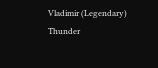Vladimir (Legendary) Thunder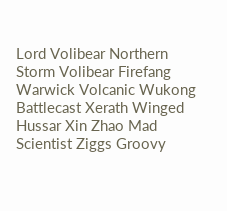Lord Volibear Northern Storm Volibear Firefang Warwick Volcanic Wukong Battlecast Xerath Winged Hussar Xin Zhao Mad Scientist Ziggs Groovy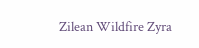Zilean Wildfire Zyra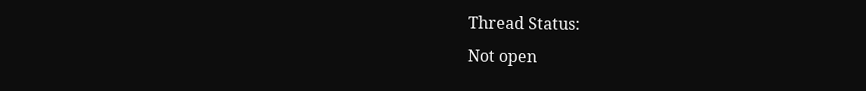Thread Status:
Not open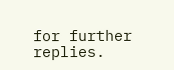for further replies.